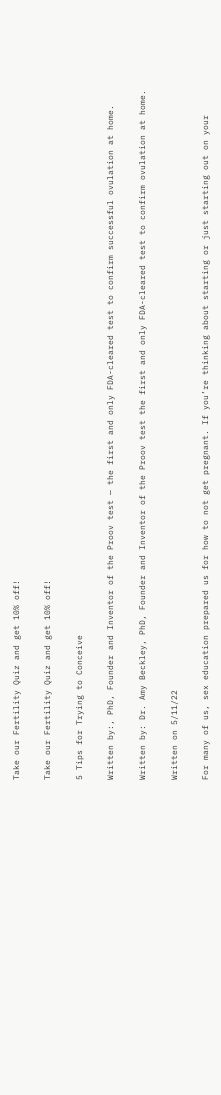Take our Fertility Quiz and get 10% off!

Take our Fertility Quiz and get 10% off!

5 Tips for Trying to Conceive

Written by:, PhD, Founder and Inventor of the Proov test — the first and only FDA-cleared test to confirm successful ovulation at home.

Written by: Dr. Amy Beckley, PhD, Founder and Inventor of the Proov test the first and only FDA-cleared test to confirm ovulation at home.

Written on 5/11/22

For many of us, sex education prepared us for how to not get pregnant. If you’re thinking about starting or just starting out on your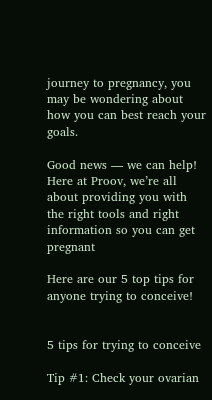journey to pregnancy, you may be wondering about how you can best reach your goals.

Good news — we can help! Here at Proov, we’re all about providing you with the right tools and right information so you can get pregnant

Here are our 5 top tips for anyone trying to conceive!


5 tips for trying to conceive

Tip #1: Check your ovarian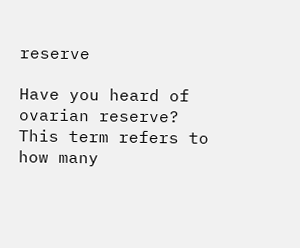reserve

Have you heard of ovarian reserve? This term refers to how many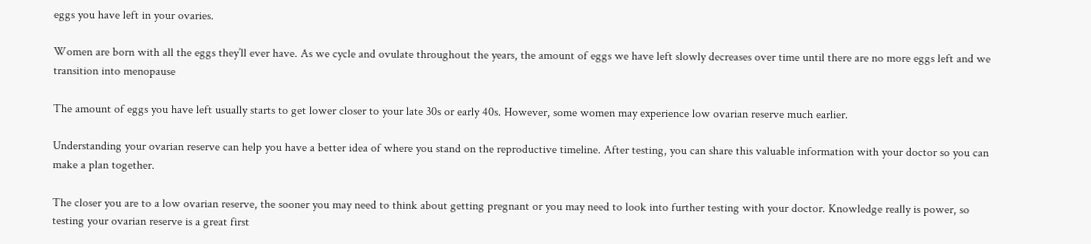eggs you have left in your ovaries.

Women are born with all the eggs they’ll ever have. As we cycle and ovulate throughout the years, the amount of eggs we have left slowly decreases over time until there are no more eggs left and we transition into menopause

The amount of eggs you have left usually starts to get lower closer to your late 30s or early 40s. However, some women may experience low ovarian reserve much earlier.

Understanding your ovarian reserve can help you have a better idea of where you stand on the reproductive timeline. After testing, you can share this valuable information with your doctor so you can make a plan together.

The closer you are to a low ovarian reserve, the sooner you may need to think about getting pregnant or you may need to look into further testing with your doctor. Knowledge really is power, so testing your ovarian reserve is a great first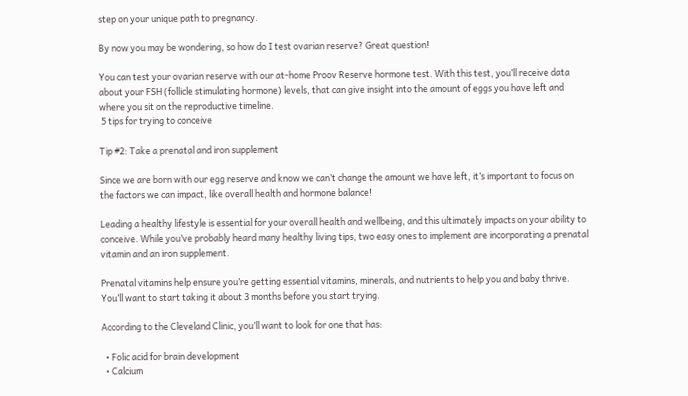step on your unique path to pregnancy.

By now you may be wondering, so how do I test ovarian reserve? Great question!

You can test your ovarian reserve with our at-home Proov Reserve hormone test. With this test, you’ll receive data about your FSH (follicle stimulating hormone) levels, that can give insight into the amount of eggs you have left and where you sit on the reproductive timeline.
 5 tips for trying to conceive

Tip #2: Take a prenatal and iron supplement

Since we are born with our egg reserve and know we can’t change the amount we have left, it’s important to focus on the factors we can impact, like overall health and hormone balance!

Leading a healthy lifestyle is essential for your overall health and wellbeing, and this ultimately impacts on your ability to conceive. While you’ve probably heard many healthy living tips, two easy ones to implement are incorporating a prenatal vitamin and an iron supplement.

Prenatal vitamins help ensure you’re getting essential vitamins, minerals, and nutrients to help you and baby thrive. You’ll want to start taking it about 3 months before you start trying.

According to the Cleveland Clinic, you’ll want to look for one that has:

  • Folic acid for brain development
  • Calcium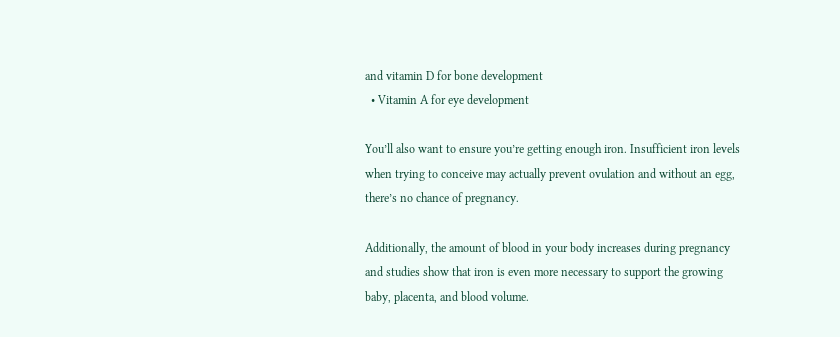and vitamin D for bone development
  • Vitamin A for eye development

You’ll also want to ensure you’re getting enough iron. Insufficient iron levels when trying to conceive may actually prevent ovulation and without an egg, there’s no chance of pregnancy.

Additionally, the amount of blood in your body increases during pregnancy and studies show that iron is even more necessary to support the growing baby, placenta, and blood volume.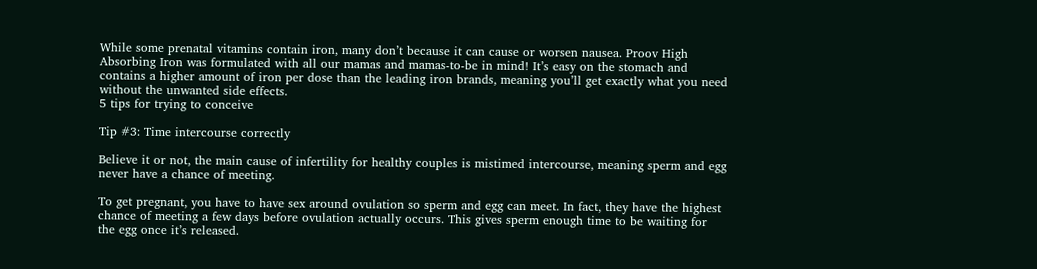While some prenatal vitamins contain iron, many don’t because it can cause or worsen nausea. Proov High Absorbing Iron was formulated with all our mamas and mamas-to-be in mind! It’s easy on the stomach and contains a higher amount of iron per dose than the leading iron brands, meaning you’ll get exactly what you need without the unwanted side effects.
5 tips for trying to conceive

Tip #3: Time intercourse correctly

Believe it or not, the main cause of infertility for healthy couples is mistimed intercourse, meaning sperm and egg never have a chance of meeting.

To get pregnant, you have to have sex around ovulation so sperm and egg can meet. In fact, they have the highest chance of meeting a few days before ovulation actually occurs. This gives sperm enough time to be waiting for the egg once it’s released.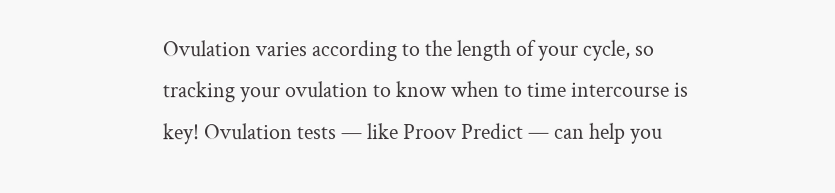Ovulation varies according to the length of your cycle, so tracking your ovulation to know when to time intercourse is key! Ovulation tests — like Proov Predict — can help you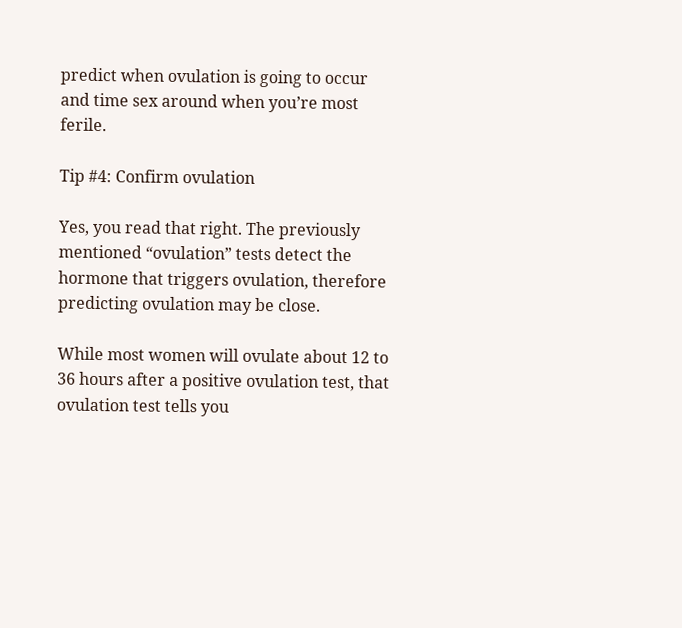predict when ovulation is going to occur and time sex around when you’re most ferile.

Tip #4: Confirm ovulation

Yes, you read that right. The previously mentioned “ovulation” tests detect the hormone that triggers ovulation, therefore predicting ovulation may be close.

While most women will ovulate about 12 to 36 hours after a positive ovulation test, that ovulation test tells you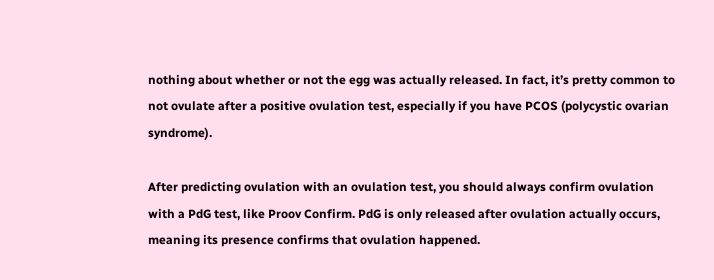nothing about whether or not the egg was actually released. In fact, it’s pretty common to not ovulate after a positive ovulation test, especially if you have PCOS (polycystic ovarian syndrome).

After predicting ovulation with an ovulation test, you should always confirm ovulation with a PdG test, like Proov Confirm. PdG is only released after ovulation actually occurs, meaning its presence confirms that ovulation happened.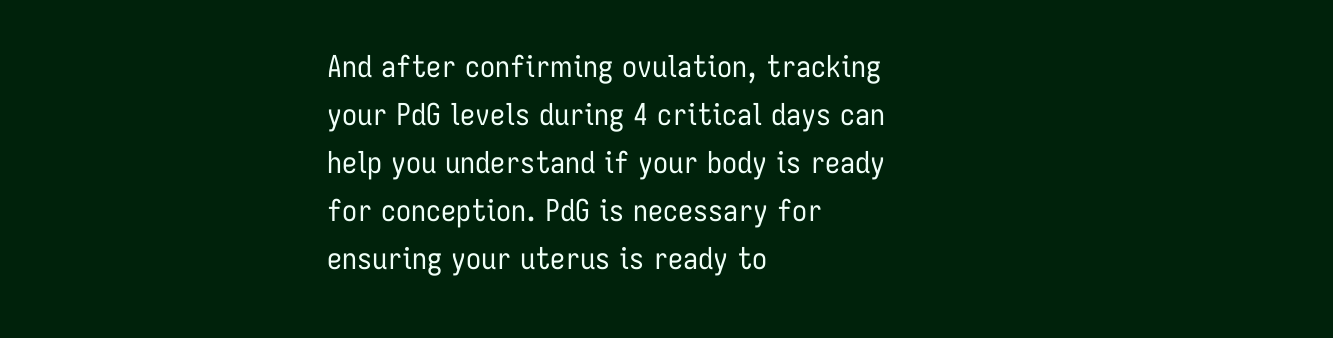And after confirming ovulation, tracking your PdG levels during 4 critical days can help you understand if your body is ready for conception. PdG is necessary for ensuring your uterus is ready to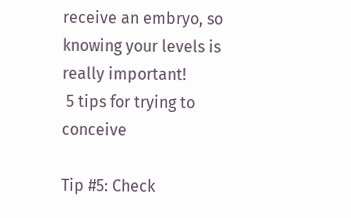receive an embryo, so knowing your levels is really important!
 5 tips for trying to conceive

Tip #5: Check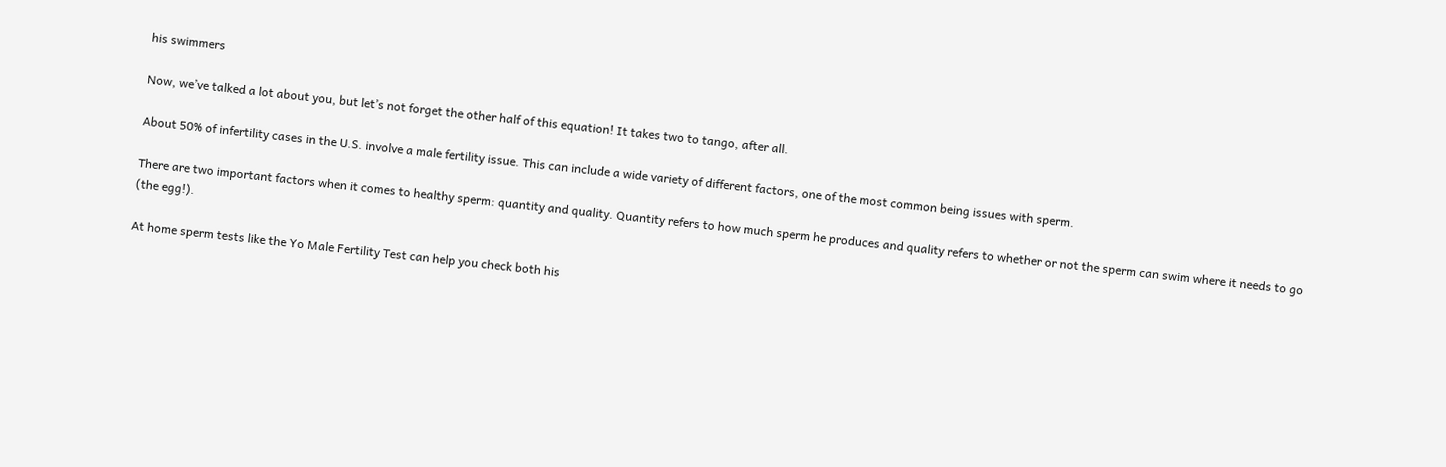his swimmers

Now, we’ve talked a lot about you, but let’s not forget the other half of this equation! It takes two to tango, after all.

About 50% of infertility cases in the U.S. involve a male fertility issue. This can include a wide variety of different factors, one of the most common being issues with sperm.

There are two important factors when it comes to healthy sperm: quantity and quality. Quantity refers to how much sperm he produces and quality refers to whether or not the sperm can swim where it needs to go (the egg!).

At home sperm tests like the Yo Male Fertility Test can help you check both his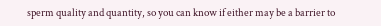sperm quality and quantity, so you can know if either may be a barrier to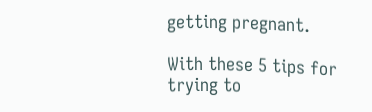getting pregnant.

With these 5 tips for trying to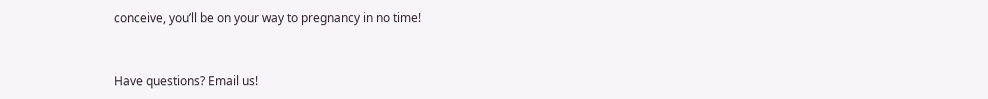conceive, you’ll be on your way to pregnancy in no time!


Have questions? Email us!